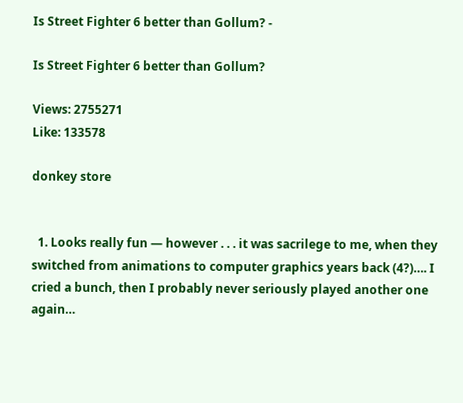Is Street Fighter 6 better than Gollum? -

Is Street Fighter 6 better than Gollum?

Views: 2755271
Like: 133578

donkey store


  1. Looks really fun — however . . . it was sacrilege to me, when they switched from animations to computer graphics years back (4?)…. I cried a bunch, then I probably never seriously played another one again…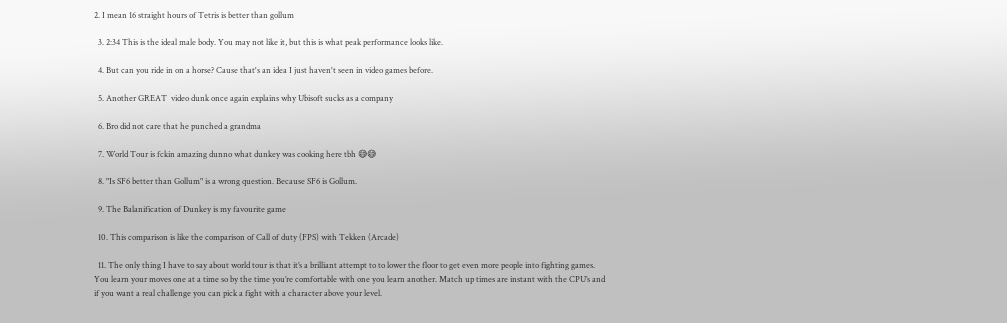2. I mean 16 straight hours of Tetris is better than gollum

  3. 2:34 This is the ideal male body. You may not like it, but this is what peak performance looks like.

  4. But can you ride in on a horse? Cause that's an idea I just haven't seen in video games before.

  5. Another GREAT  video dunk once again explains why Ubisoft sucks as a company

  6. Bro did not care that he punched a grandma

  7. World Tour is fckin amazing dunno what dunkey was cooking here tbh 😅😅

  8. "Is SF6 better than Gollum" is a wrong question. Because SF6 is Gollum.

  9. The Balanification of Dunkey is my favourite game

  10. This comparison is like the comparison of Call of duty (FPS) with Tekken (Arcade)

  11. The only thing I have to say about world tour is that it’s a brilliant attempt to to lower the floor to get even more people into fighting games. You learn your moves one at a time so by the time you’re comfortable with one you learn another. Match up times are instant with the CPU’s and if you want a real challenge you can pick a fight with a character above your level.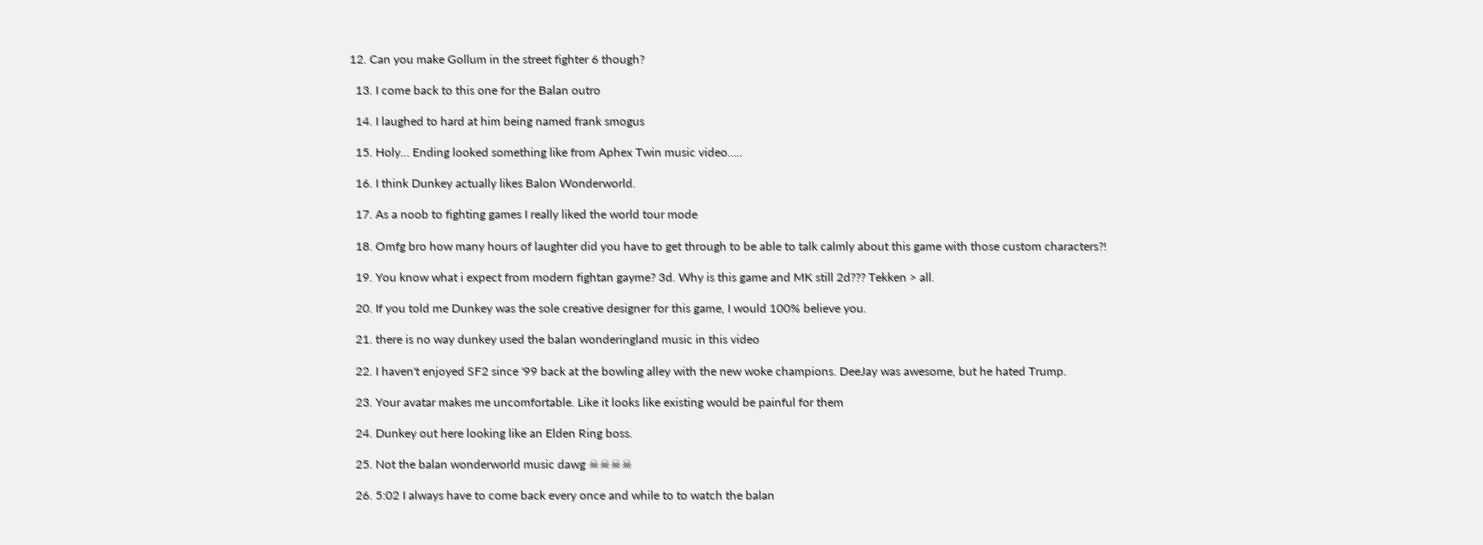12. Can you make Gollum in the street fighter 6 though?

  13. I come back to this one for the Balan outro

  14. I laughed to hard at him being named frank smogus

  15. Holy… Ending looked something like from Aphex Twin music video…..

  16. I think Dunkey actually likes Balon Wonderworld.

  17. As a noob to fighting games I really liked the world tour mode

  18. Omfg bro how many hours of laughter did you have to get through to be able to talk calmly about this game with those custom characters?!

  19. You know what i expect from modern fightan gayme? 3d. Why is this game and MK still 2d??? Tekken > all.

  20. If you told me Dunkey was the sole creative designer for this game, I would 100% believe you.

  21. there is no way dunkey used the balan wonderingland music in this video

  22. I haven't enjoyed SF2 since '99 back at the bowling alley with the new woke champions. DeeJay was awesome, but he hated Trump.

  23. Your avatar makes me uncomfortable. Like it looks like existing would be painful for them

  24. Dunkey out here looking like an Elden Ring boss.

  25. Not the balan wonderworld music dawg ☠☠☠☠

  26. 5:02 I always have to come back every once and while to to watch the balan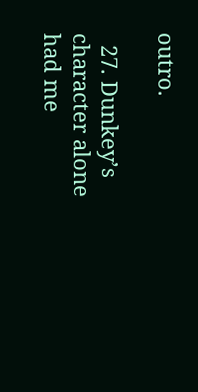outro.

  27. Dunkey’s character alone had me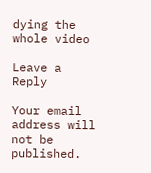dying the whole video

Leave a Reply

Your email address will not be published.